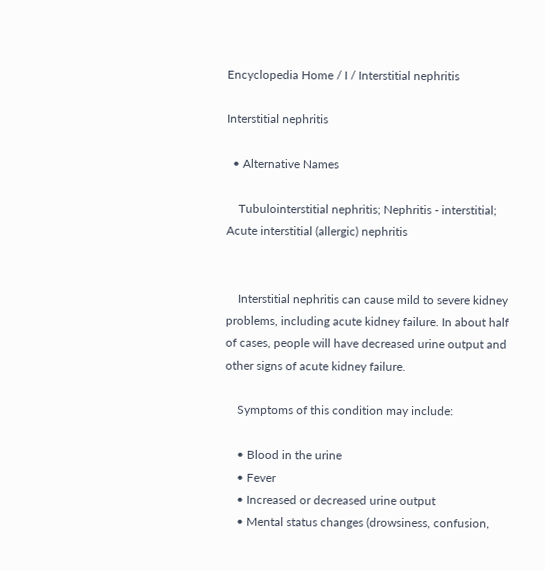Encyclopedia Home / I / Interstitial nephritis

Interstitial nephritis

  • Alternative Names

    Tubulointerstitial nephritis; Nephritis - interstitial; Acute interstitial (allergic) nephritis


    Interstitial nephritis can cause mild to severe kidney problems, including acute kidney failure. In about half of cases, people will have decreased urine output and other signs of acute kidney failure.

    Symptoms of this condition may include:

    • Blood in the urine
    • Fever
    • Increased or decreased urine output
    • Mental status changes (drowsiness, confusion,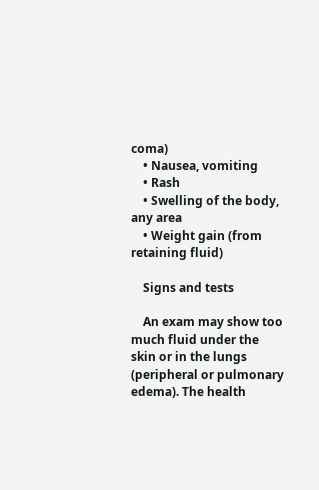coma)
    • Nausea, vomiting
    • Rash
    • Swelling of the body, any area
    • Weight gain (from retaining fluid)

    Signs and tests

    An exam may show too much fluid under the skin or in the lungs (peripheral or pulmonary edema). The health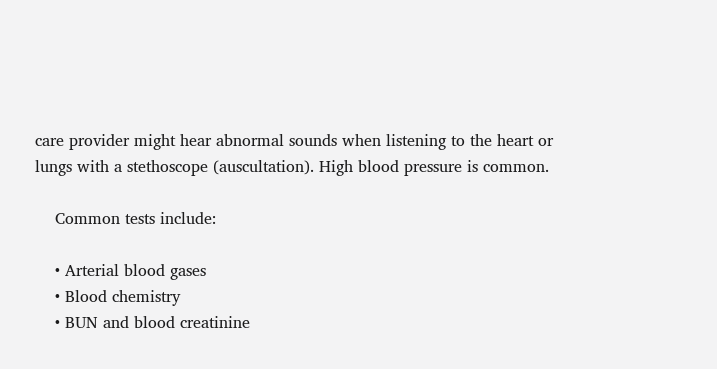care provider might hear abnormal sounds when listening to the heart or lungs with a stethoscope (auscultation). High blood pressure is common.

    Common tests include:

    • Arterial blood gases
    • Blood chemistry
    • BUN and blood creatinine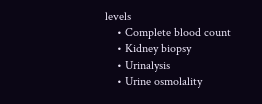levels
    • Complete blood count
    • Kidney biopsy
    • Urinalysis
    • Urine osmolality